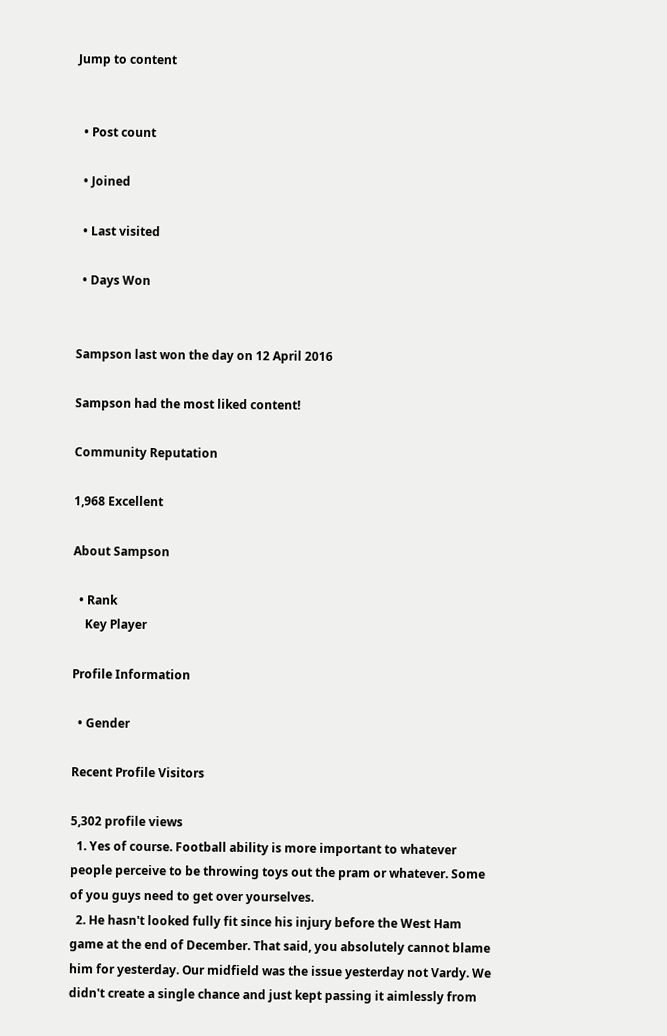Jump to content


  • Post count

  • Joined

  • Last visited

  • Days Won


Sampson last won the day on 12 April 2016

Sampson had the most liked content!

Community Reputation

1,968 Excellent

About Sampson

  • Rank
    Key Player

Profile Information

  • Gender

Recent Profile Visitors

5,302 profile views
  1. Yes of course. Football ability is more important to whatever people perceive to be throwing toys out the pram or whatever. Some of you guys need to get over yourselves.
  2. He hasn't looked fully fit since his injury before the West Ham game at the end of December. That said, you absolutely cannot blame him for yesterday. Our midfield was the issue yesterday not Vardy. We didn't create a single chance and just kept passing it aimlessly from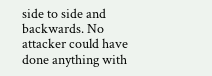side to side and backwards. No attacker could have done anything with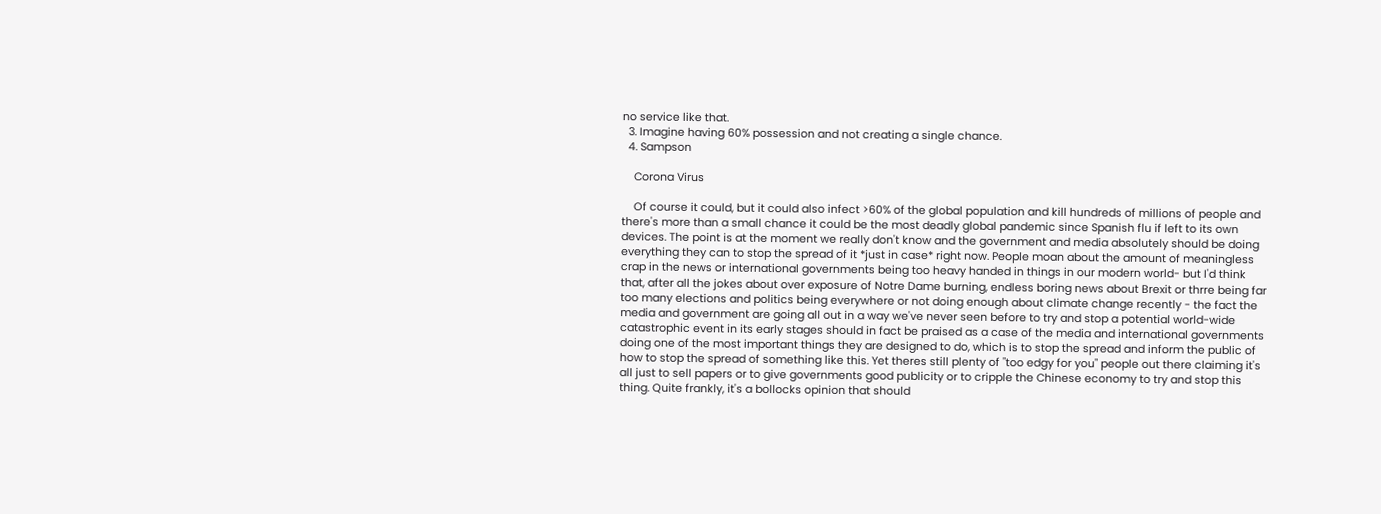no service like that.
  3. Imagine having 60% possession and not creating a single chance.
  4. Sampson

    Corona Virus

    Of course it could, but it could also infect >60% of the global population and kill hundreds of millions of people and there's more than a small chance it could be the most deadly global pandemic since Spanish flu if left to its own devices. The point is at the moment we really don't know and the government and media absolutely should be doing everything they can to stop the spread of it *just in case* right now. People moan about the amount of meaningless crap in the news or international governments being too heavy handed in things in our modern world- but I'd think that, after all the jokes about over exposure of Notre Dame burning, endless boring news about Brexit or thrre being far too many elections and politics being everywhere or not doing enough about climate change recently - the fact the media and government are going all out in a way we've never seen before to try and stop a potential world-wide catastrophic event in its early stages should in fact be praised as a case of the media and international governments doing one of the most important things they are designed to do, which is to stop the spread and inform the public of how to stop the spread of something like this. Yet theres still plenty of "too edgy for you" people out there claiming it's all just to sell papers or to give governments good publicity or to cripple the Chinese economy to try and stop this thing. Quite frankly, it's a bollocks opinion that should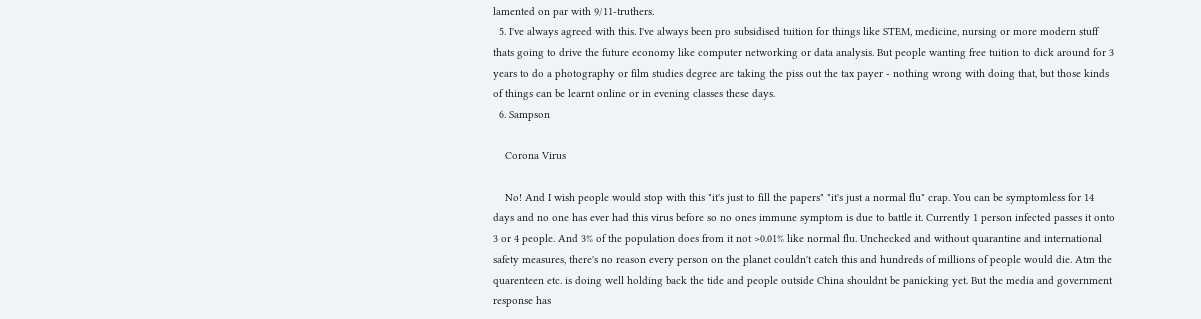lamented on par with 9/11-truthers.
  5. I've always agreed with this. I've always been pro subsidised tuition for things like STEM, medicine, nursing or more modern stuff thats going to drive the future economy like computer networking or data analysis. But people wanting free tuition to dick around for 3 years to do a photography or film studies degree are taking the piss out the tax payer - nothing wrong with doing that, but those kinds of things can be learnt online or in evening classes these days.
  6. Sampson

    Corona Virus

    No! And I wish people would stop with this "it's just to fill the papers" "it's just a normal flu" crap. You can be symptomless for 14 days and no one has ever had this virus before so no ones immune symptom is due to battle it. Currently 1 person infected passes it onto 3 or 4 people. And 3% of the population does from it not >0.01% like normal flu. Unchecked and without quarantine and international safety measures, there's no reason every person on the planet couldn't catch this and hundreds of millions of people would die. Atm the quarenteen etc. is doing well holding back the tide and people outside China shouldnt be panicking yet. But the media and government response has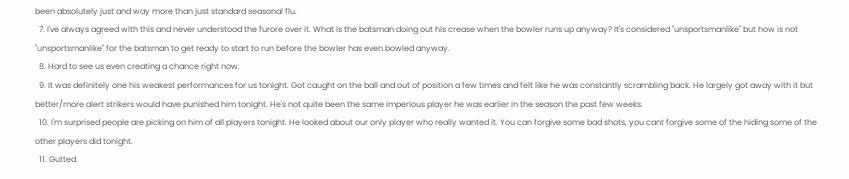been absolutely just and way more than just standard seasonal flu.
  7. I've always agreed with this and never understood the furore over it. What is the batsman doing out his crease when the bowler runs up anyway? It's considered "unsportsmanlike" but how is not "unsportsmanlike" for the batsman to get ready to start to run before the bowler has even bowled anyway.
  8. Hard to see us even creating a chance right now.
  9. It was definitely one his weakest performances for us tonight. Got caught on the ball and out of position a few times and felt like he was constantly scrambling back. He largely got away with it but better/more alert strikers would have punished him tonight. He's not quite been the same imperious player he was earlier in the season the past few weeks.
  10. I'm surprised people are picking on him of all players tonight. He looked about our only player who really wanted it. You can forgive some bad shots, you cant forgive some of the hiding some of the other players did tonight.
  11. Gutted.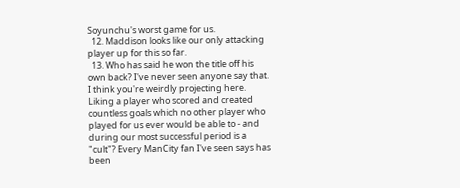Soyunchu's worst game for us.
  12. Maddison looks like our only attacking player up for this so far.
  13. Who has said he won the title off his own back? I've never seen anyone say that. I think you're weirdly projecting here. Liking a player who scored and created countless goals which no other player who played for us ever would be able to - and during our most successful period is a "cult"? Every ManCity fan I've seen says has been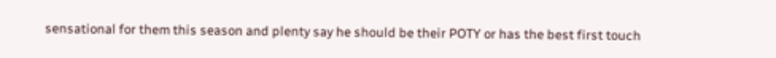sensational for them this season and plenty say he should be their POTY or has the best first touch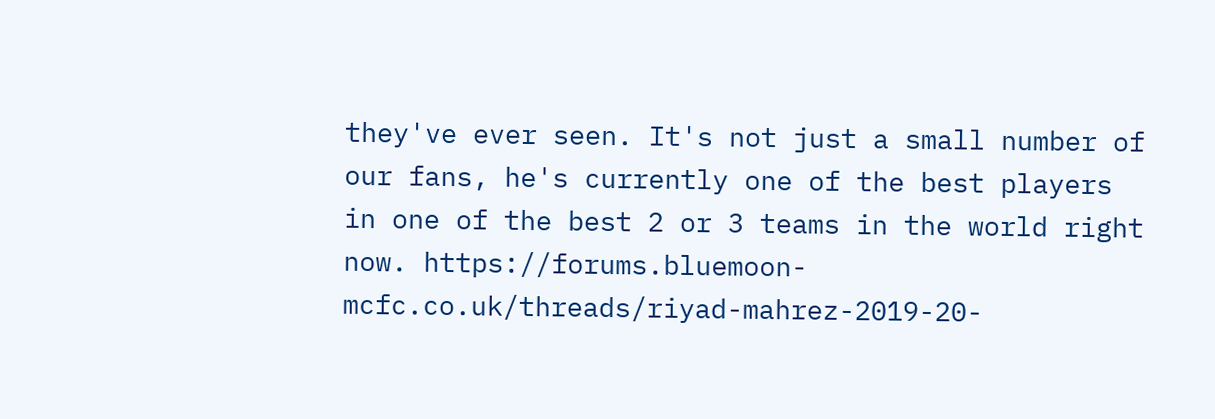they've ever seen. It's not just a small number of our fans, he's currently one of the best players in one of the best 2 or 3 teams in the world right now. https://forums.bluemoon-mcfc.co.uk/threads/riyad-mahrez-2019-20-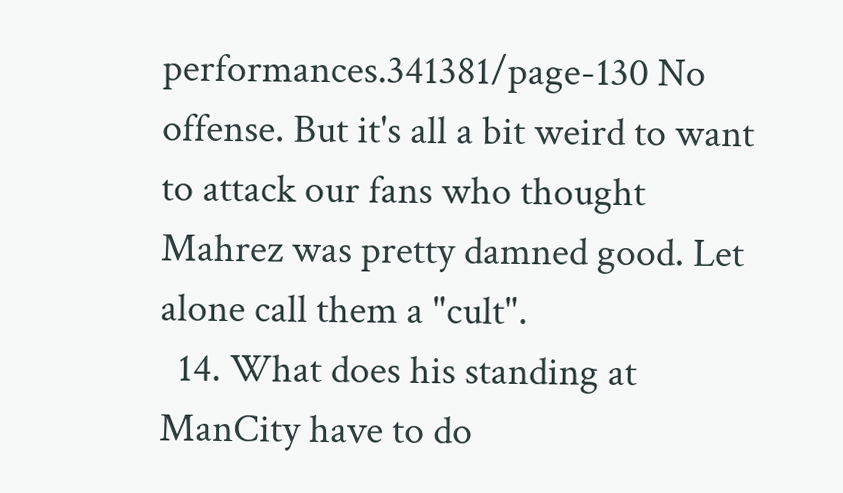performances.341381/page-130 No offense. But it's all a bit weird to want to attack our fans who thought Mahrez was pretty damned good. Let alone call them a "cult".
  14. What does his standing at ManCity have to do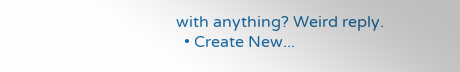with anything? Weird reply.
  • Create New...